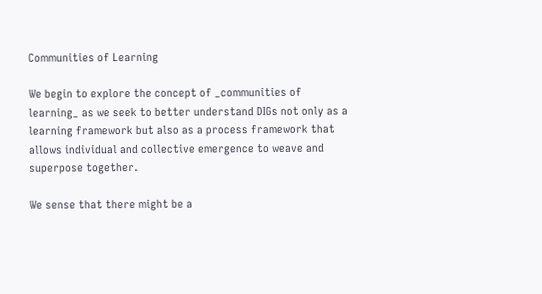Communities of Learning

We begin to explore the concept of _communities of learning_ as we seek to better understand DIGs not only as a learning framework but also as a process framework that allows individual and collective emergence to weave and superpose together.

We sense that there might be a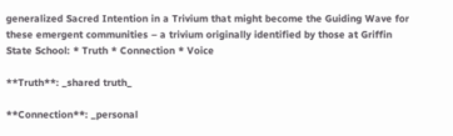generalized Sacred Intention in a Trivium that might become the Guiding Wave for these emergent communities – a trivium originally identified by those at Griffin State School: * Truth * Connection * Voice

**Truth**: _shared truth_

**Connection**: _personal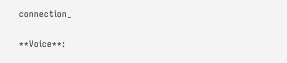connection_

**Voice**: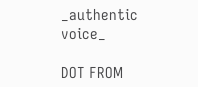_authentic voice_

DOT FROM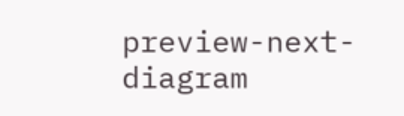preview-next-diagram